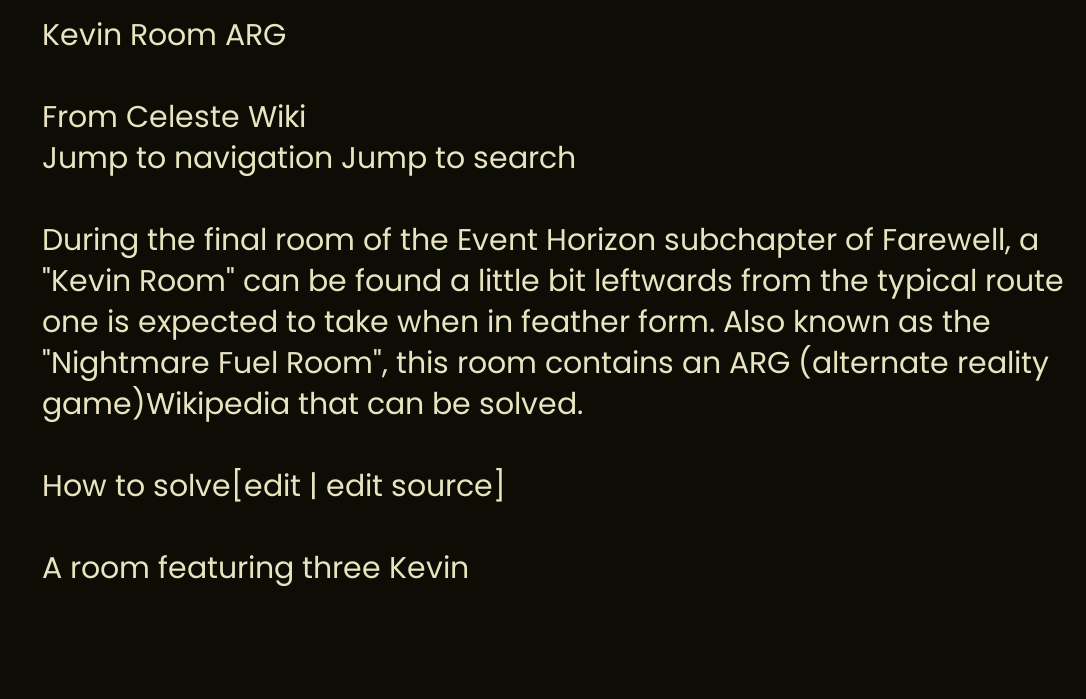Kevin Room ARG

From Celeste Wiki
Jump to navigation Jump to search

During the final room of the Event Horizon subchapter of Farewell, a "Kevin Room" can be found a little bit leftwards from the typical route one is expected to take when in feather form. Also known as the "Nightmare Fuel Room", this room contains an ARG (alternate reality game)Wikipedia that can be solved.

How to solve[edit | edit source]

A room featuring three Kevin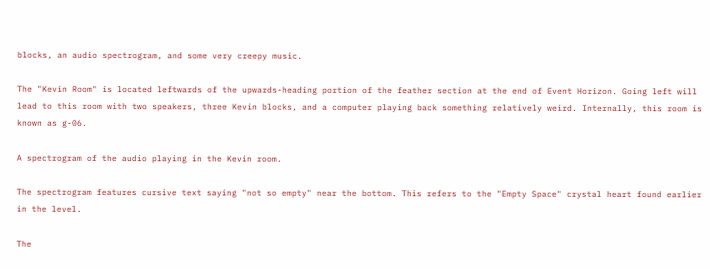blocks, an audio spectrogram, and some very creepy music.

The "Kevin Room" is located leftwards of the upwards-heading portion of the feather section at the end of Event Horizon. Going left will lead to this room with two speakers, three Kevin blocks, and a computer playing back something relatively weird. Internally, this room is known as g-06.

A spectrogram of the audio playing in the Kevin room.

The spectrogram features cursive text saying "not so empty" near the bottom. This refers to the "Empty Space" crystal heart found earlier in the level.

The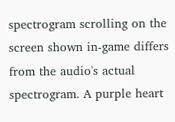spectrogram scrolling on the screen shown in-game differs from the audio's actual spectrogram. A purple heart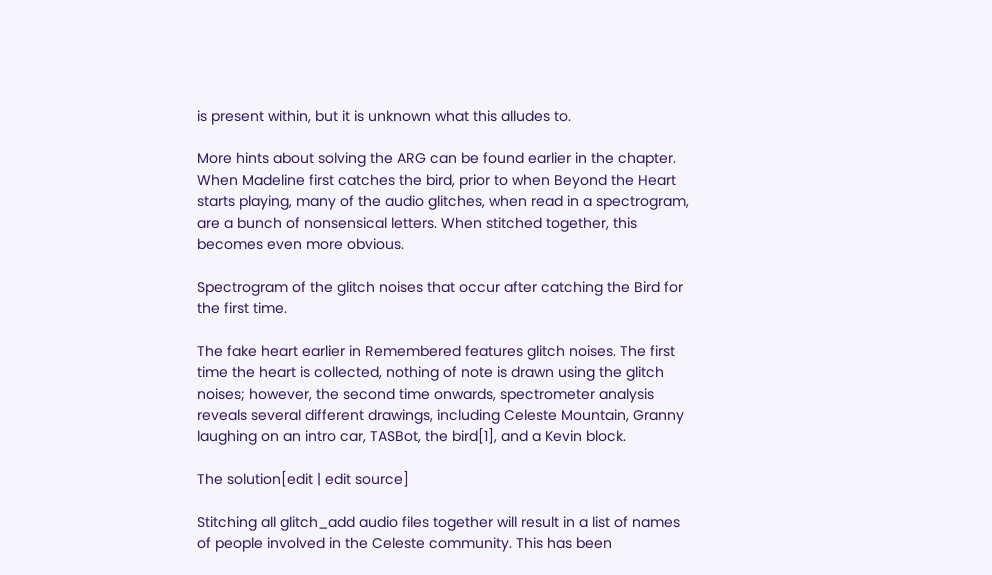is present within, but it is unknown what this alludes to.

More hints about solving the ARG can be found earlier in the chapter. When Madeline first catches the bird, prior to when Beyond the Heart starts playing, many of the audio glitches, when read in a spectrogram, are a bunch of nonsensical letters. When stitched together, this becomes even more obvious.

Spectrogram of the glitch noises that occur after catching the Bird for the first time.

The fake heart earlier in Remembered features glitch noises. The first time the heart is collected, nothing of note is drawn using the glitch noises; however, the second time onwards, spectrometer analysis reveals several different drawings, including Celeste Mountain, Granny laughing on an intro car, TASBot, the bird[1], and a Kevin block.

The solution[edit | edit source]

Stitching all glitch_add audio files together will result in a list of names of people involved in the Celeste community. This has been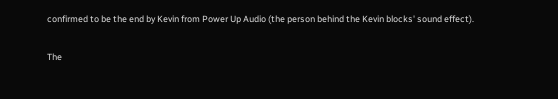confirmed to be the end by Kevin from Power Up Audio (the person behind the Kevin blocks' sound effect).

The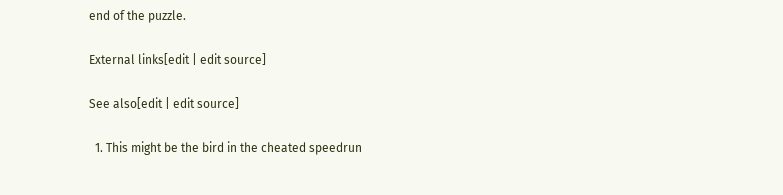end of the puzzle.

External links[edit | edit source]

See also[edit | edit source]

  1. This might be the bird in the cheated speedrun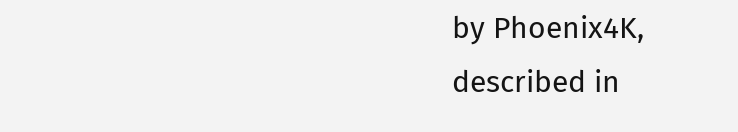by Phoenix4K, described in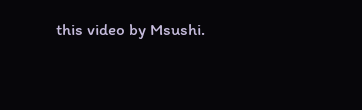this video by Msushi.